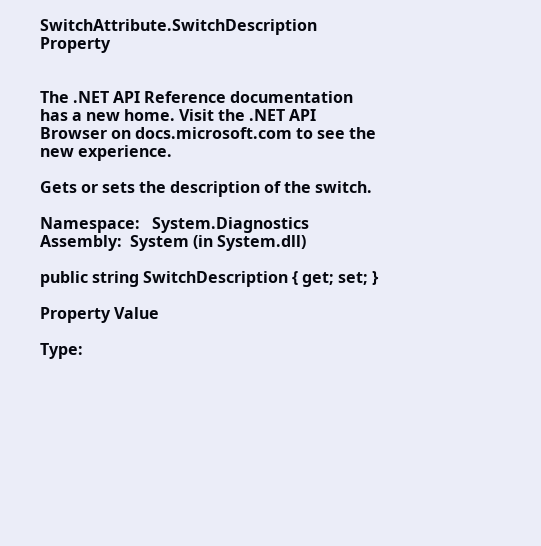SwitchAttribute.SwitchDescription Property


The .NET API Reference documentation has a new home. Visit the .NET API Browser on docs.microsoft.com to see the new experience.

Gets or sets the description of the switch.

Namespace:   System.Diagnostics
Assembly:  System (in System.dll)

public string SwitchDescription { get; set; }

Property Value

Type: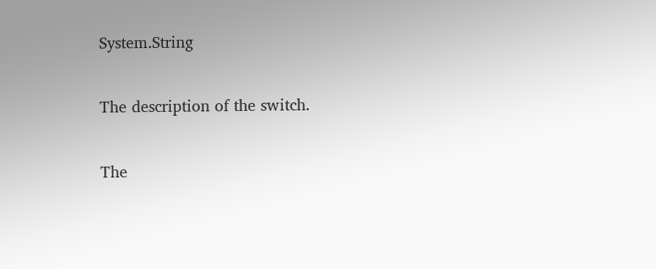System.String

The description of the switch.

The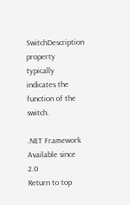SwitchDescription property typically indicates the function of the switch.

.NET Framework
Available since 2.0
Return to top